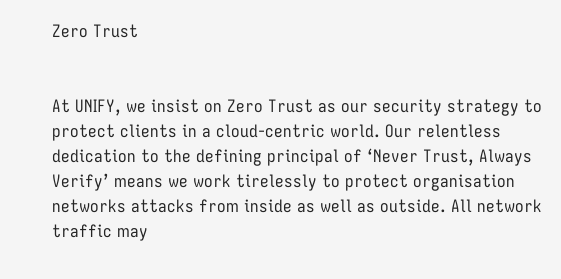Zero Trust


At UNIFY, we insist on Zero Trust as our security strategy to protect clients in a cloud-centric world. Our relentless dedication to the defining principal of ‘Never Trust, Always Verify’ means we work tirelessly to protect organisation networks attacks from inside as well as outside. All network traffic may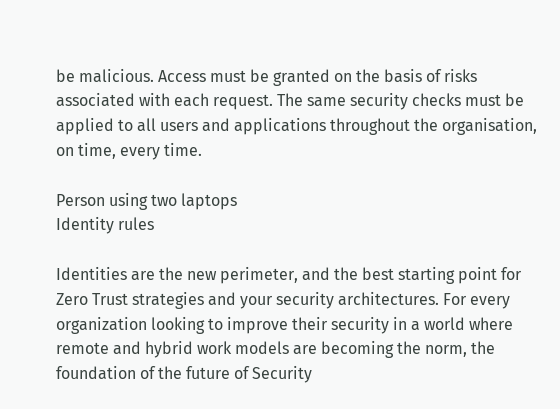be malicious. Access must be granted on the basis of risks associated with each request. The same security checks must be applied to all users and applications throughout the organisation, on time, every time.

Person using two laptops
Identity rules

Identities are the new perimeter, and the best starting point for Zero Trust strategies and your security architectures. For every organization looking to improve their security in a world where remote and hybrid work models are becoming the norm, the foundation of the future of Security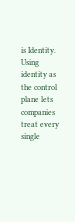is Identity. Using identity as the control plane lets companies treat every single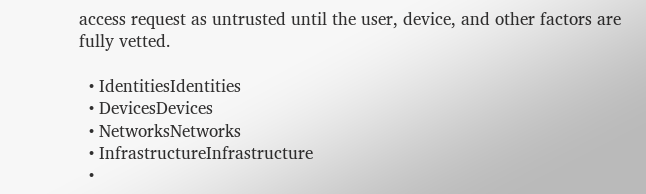access request as untrusted until the user, device, and other factors are fully vetted.

  • IdentitiesIdentities
  • DevicesDevices
  • NetworksNetworks
  • InfrastructureInfrastructure
  •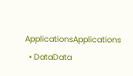ApplicationsApplications
  • DataData